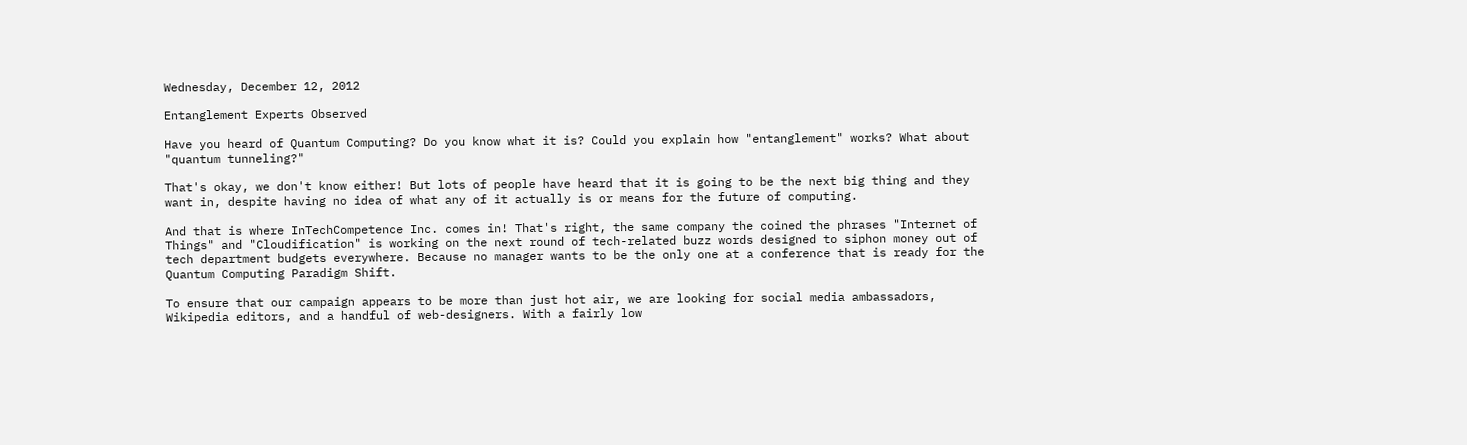Wednesday, December 12, 2012

Entanglement Experts Observed

Have you heard of Quantum Computing? Do you know what it is? Could you explain how "entanglement" works? What about "quantum tunneling?"

That's okay, we don't know either! But lots of people have heard that it is going to be the next big thing and they want in, despite having no idea of what any of it actually is or means for the future of computing.

And that is where InTechCompetence Inc. comes in! That's right, the same company the coined the phrases "Internet of Things" and "Cloudification" is working on the next round of tech-related buzz words designed to siphon money out of tech department budgets everywhere. Because no manager wants to be the only one at a conference that is ready for the Quantum Computing Paradigm Shift.

To ensure that our campaign appears to be more than just hot air, we are looking for social media ambassadors, Wikipedia editors, and a handful of web-designers. With a fairly low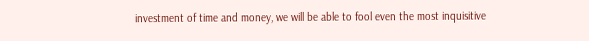investment of time and money, we will be able to fool even the most inquisitive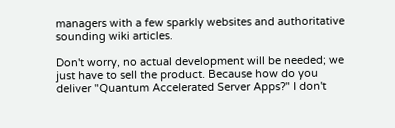managers with a few sparkly websites and authoritative sounding wiki articles.

Don't worry, no actual development will be needed; we just have to sell the product. Because how do you deliver "Quantum Accelerated Server Apps?" I don't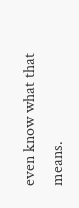even know what that means.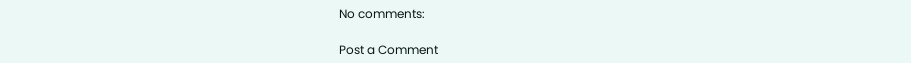No comments:

Post a Comment